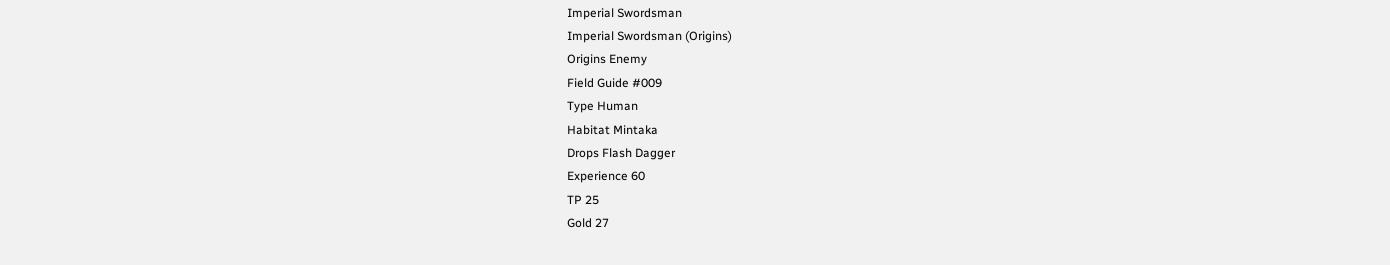Imperial Swordsman
Imperial Swordsman (Origins)
Origins Enemy
Field Guide #009
Type Human
Habitat Mintaka
Drops Flash Dagger
Experience 60
TP 25
Gold 27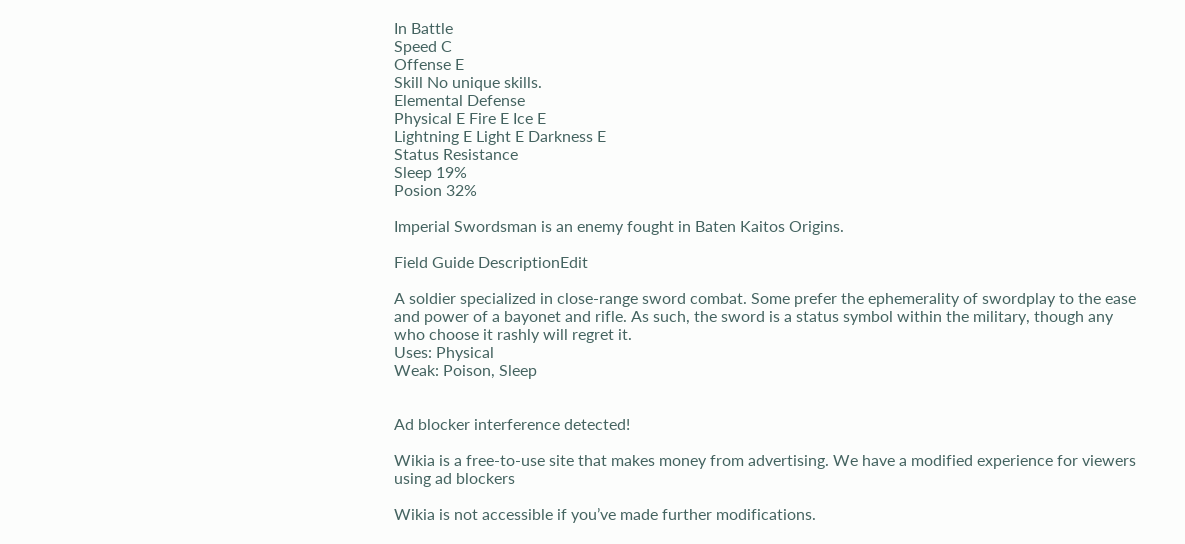In Battle
Speed C
Offense E
Skill No unique skills.
Elemental Defense
Physical E Fire E Ice E
Lightning E Light E Darkness E
Status Resistance
Sleep 19%
Posion 32%

Imperial Swordsman is an enemy fought in Baten Kaitos Origins.

Field Guide DescriptionEdit

A soldier specialized in close-range sword combat. Some prefer the ephemerality of swordplay to the ease and power of a bayonet and rifle. As such, the sword is a status symbol within the military, though any who choose it rashly will regret it.
Uses: Physical
Weak: Poison, Sleep


Ad blocker interference detected!

Wikia is a free-to-use site that makes money from advertising. We have a modified experience for viewers using ad blockers

Wikia is not accessible if you’ve made further modifications.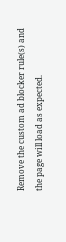Remove the custom ad blocker rule(s) and the page will load as expected.